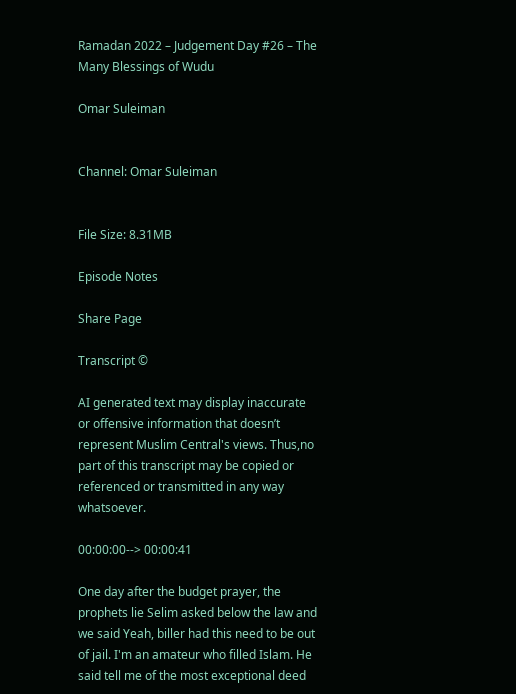Ramadan 2022 – Judgement Day #26 – The Many Blessings of Wudu

Omar Suleiman


Channel: Omar Suleiman


File Size: 8.31MB

Episode Notes

Share Page

Transcript ©

AI generated text may display inaccurate or offensive information that doesn’t represent Muslim Central's views. Thus,no part of this transcript may be copied or referenced or transmitted in any way whatsoever.

00:00:00--> 00:00:41

One day after the budget prayer, the prophets lie Selim asked below the law and we said Yeah, biller had this need to be out of jail. I'm an amateur who filled Islam. He said tell me of the most exceptional deed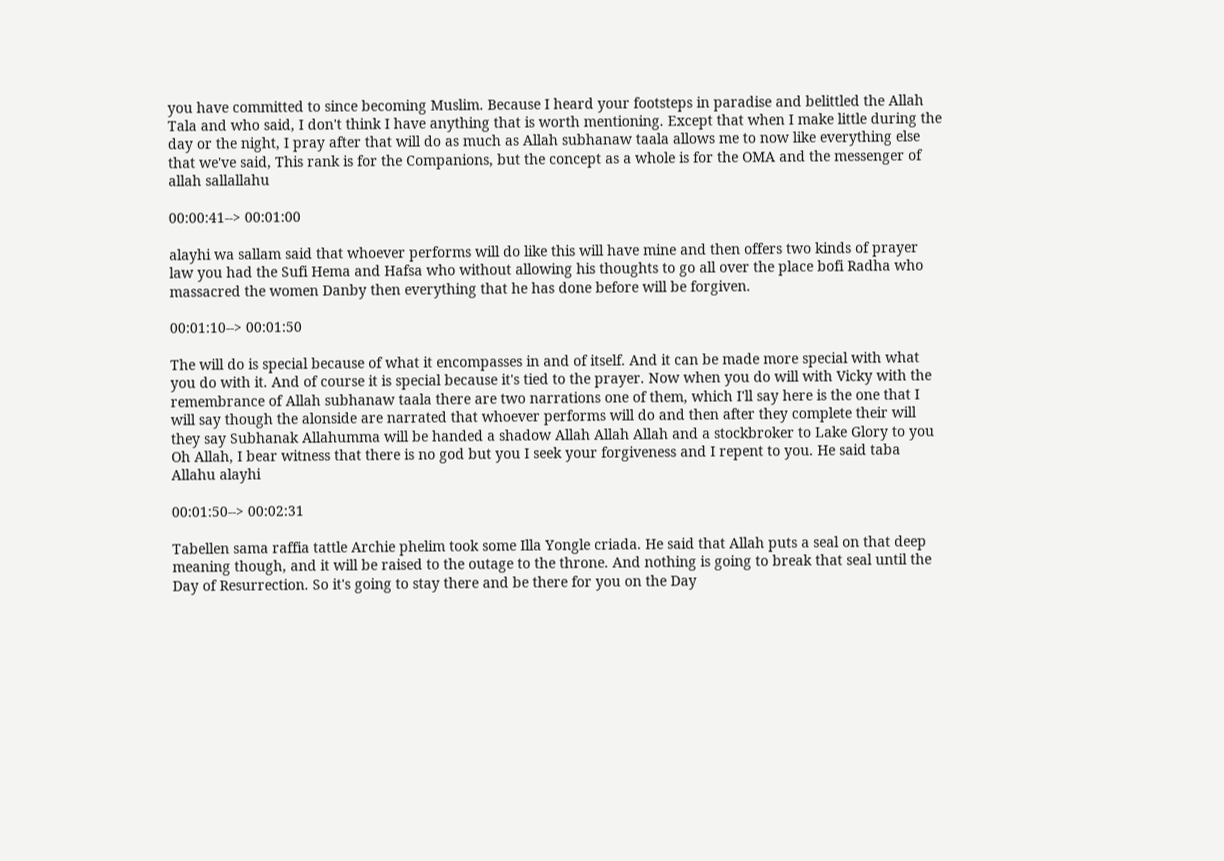you have committed to since becoming Muslim. Because I heard your footsteps in paradise and belittled the Allah Tala and who said, I don't think I have anything that is worth mentioning. Except that when I make little during the day or the night, I pray after that will do as much as Allah subhanaw taala allows me to now like everything else that we've said, This rank is for the Companions, but the concept as a whole is for the OMA and the messenger of allah sallallahu

00:00:41--> 00:01:00

alayhi wa sallam said that whoever performs will do like this will have mine and then offers two kinds of prayer law you had the Sufi Hema and Hafsa who without allowing his thoughts to go all over the place bofi Radha who massacred the women Danby then everything that he has done before will be forgiven.

00:01:10--> 00:01:50

The will do is special because of what it encompasses in and of itself. And it can be made more special with what you do with it. And of course it is special because it's tied to the prayer. Now when you do will with Vicky with the remembrance of Allah subhanaw taala there are two narrations one of them, which I'll say here is the one that I will say though the alonside are narrated that whoever performs will do and then after they complete their will they say Subhanak Allahumma will be handed a shadow Allah Allah Allah and a stockbroker to Lake Glory to you Oh Allah, I bear witness that there is no god but you I seek your forgiveness and I repent to you. He said taba Allahu alayhi

00:01:50--> 00:02:31

Tabellen sama raffia tattle Archie phelim took some Illa Yongle criada. He said that Allah puts a seal on that deep meaning though, and it will be raised to the outage to the throne. And nothing is going to break that seal until the Day of Resurrection. So it's going to stay there and be there for you on the Day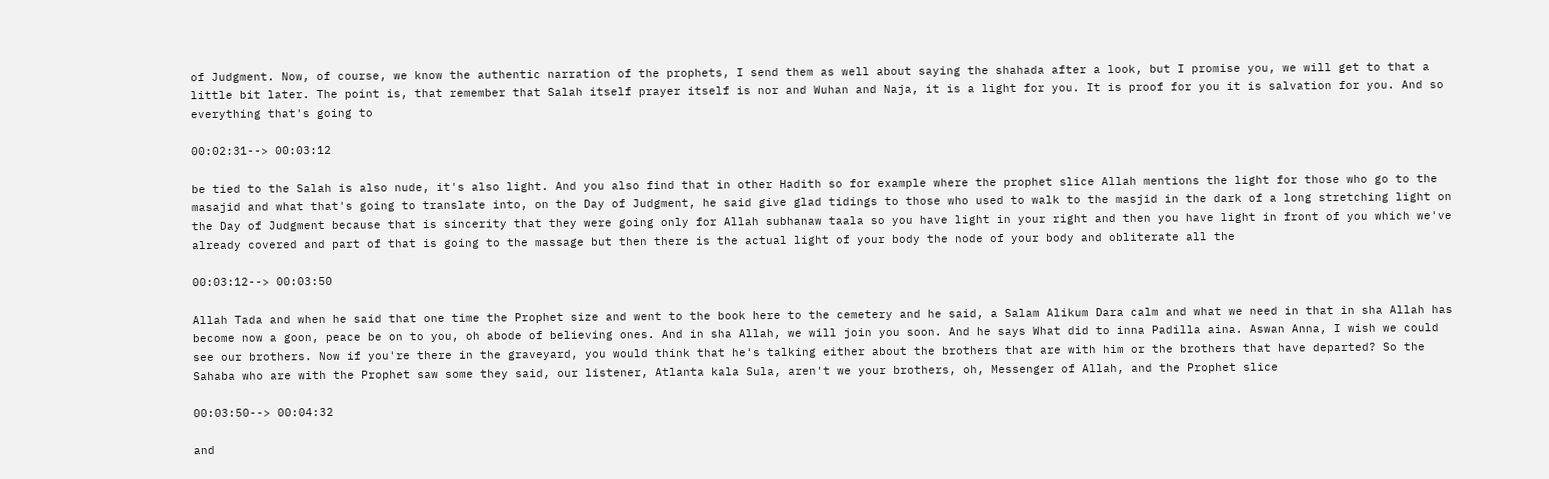of Judgment. Now, of course, we know the authentic narration of the prophets, I send them as well about saying the shahada after a look, but I promise you, we will get to that a little bit later. The point is, that remember that Salah itself prayer itself is nor and Wuhan and Naja, it is a light for you. It is proof for you it is salvation for you. And so everything that's going to

00:02:31--> 00:03:12

be tied to the Salah is also nude, it's also light. And you also find that in other Hadith so for example where the prophet slice Allah mentions the light for those who go to the masajid and what that's going to translate into, on the Day of Judgment, he said give glad tidings to those who used to walk to the masjid in the dark of a long stretching light on the Day of Judgment because that is sincerity that they were going only for Allah subhanaw taala so you have light in your right and then you have light in front of you which we've already covered and part of that is going to the massage but then there is the actual light of your body the node of your body and obliterate all the

00:03:12--> 00:03:50

Allah Tada and when he said that one time the Prophet size and went to the book here to the cemetery and he said, a Salam Alikum Dara calm and what we need in that in sha Allah has become now a goon, peace be on to you, oh abode of believing ones. And in sha Allah, we will join you soon. And he says What did to inna Padilla aina. Aswan Anna, I wish we could see our brothers. Now if you're there in the graveyard, you would think that he's talking either about the brothers that are with him or the brothers that have departed? So the Sahaba who are with the Prophet saw some they said, our listener, Atlanta kala Sula, aren't we your brothers, oh, Messenger of Allah, and the Prophet slice

00:03:50--> 00:04:32

and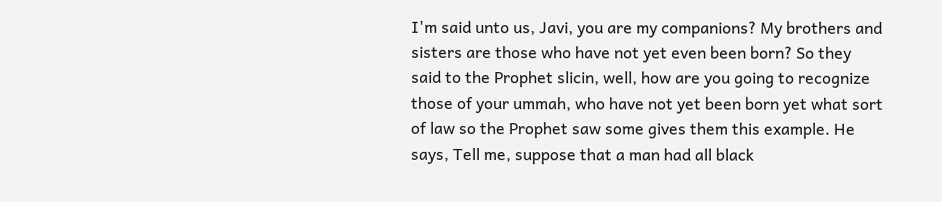I'm said unto us, Javi, you are my companions? My brothers and sisters are those who have not yet even been born? So they said to the Prophet slicin, well, how are you going to recognize those of your ummah, who have not yet been born yet what sort of law so the Prophet saw some gives them this example. He says, Tell me, suppose that a man had all black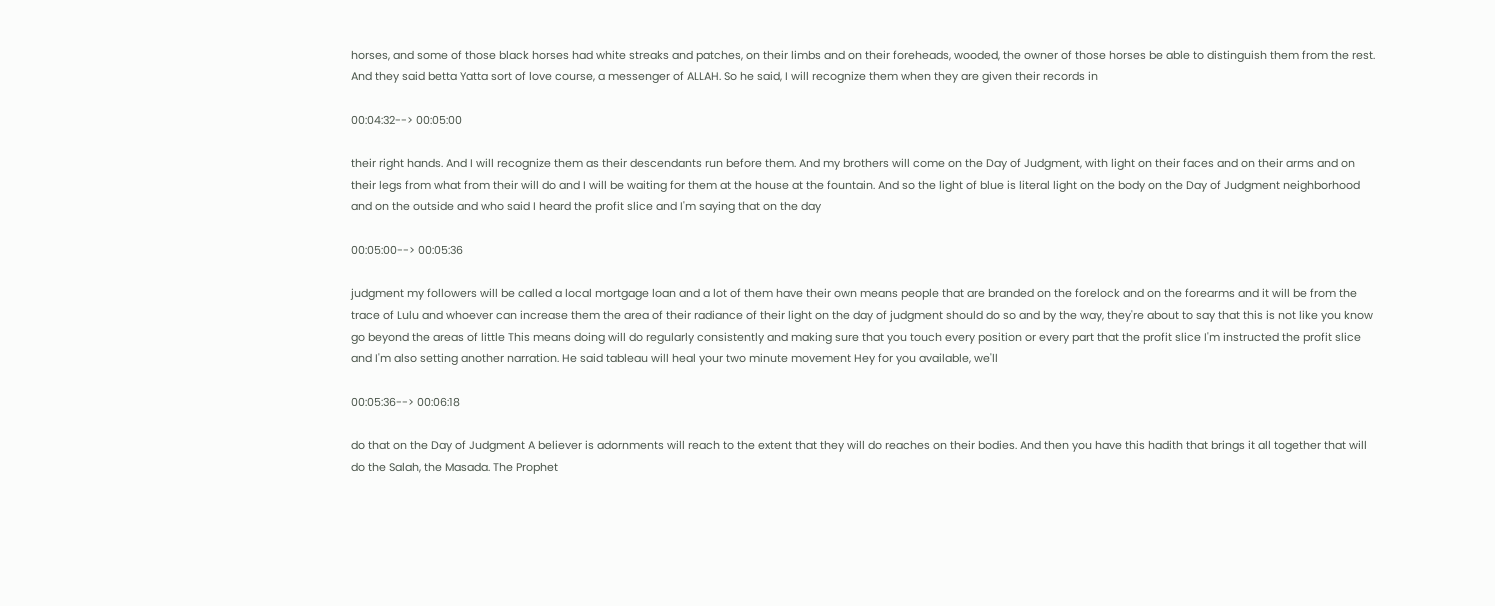horses, and some of those black horses had white streaks and patches, on their limbs and on their foreheads, wooded, the owner of those horses be able to distinguish them from the rest. And they said betta Yatta sort of love course, a messenger of ALLAH. So he said, I will recognize them when they are given their records in

00:04:32--> 00:05:00

their right hands. And I will recognize them as their descendants run before them. And my brothers will come on the Day of Judgment, with light on their faces and on their arms and on their legs from what from their will do and I will be waiting for them at the house at the fountain. And so the light of blue is literal light on the body on the Day of Judgment neighborhood and on the outside and who said I heard the profit slice and I'm saying that on the day

00:05:00--> 00:05:36

judgment my followers will be called a local mortgage loan and a lot of them have their own means people that are branded on the forelock and on the forearms and it will be from the trace of Lulu and whoever can increase them the area of their radiance of their light on the day of judgment should do so and by the way, they're about to say that this is not like you know go beyond the areas of little This means doing will do regularly consistently and making sure that you touch every position or every part that the profit slice I'm instructed the profit slice and I'm also setting another narration. He said tableau will heal your two minute movement Hey for you available, we'll

00:05:36--> 00:06:18

do that on the Day of Judgment A believer is adornments will reach to the extent that they will do reaches on their bodies. And then you have this hadith that brings it all together that will do the Salah, the Masada. The Prophet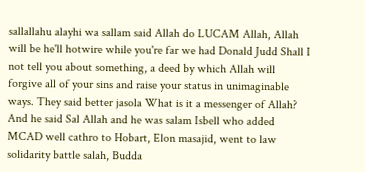sallallahu alayhi wa sallam said Allah do LUCAM Allah, Allah will be he'll hotwire while you're far we had Donald Judd Shall I not tell you about something, a deed by which Allah will forgive all of your sins and raise your status in unimaginable ways. They said better jasola What is it a messenger of Allah? And he said Sal Allah and he was salam Isbell who added MCAD well cathro to Hobart, Elon masajid, went to law solidarity battle salah, Budda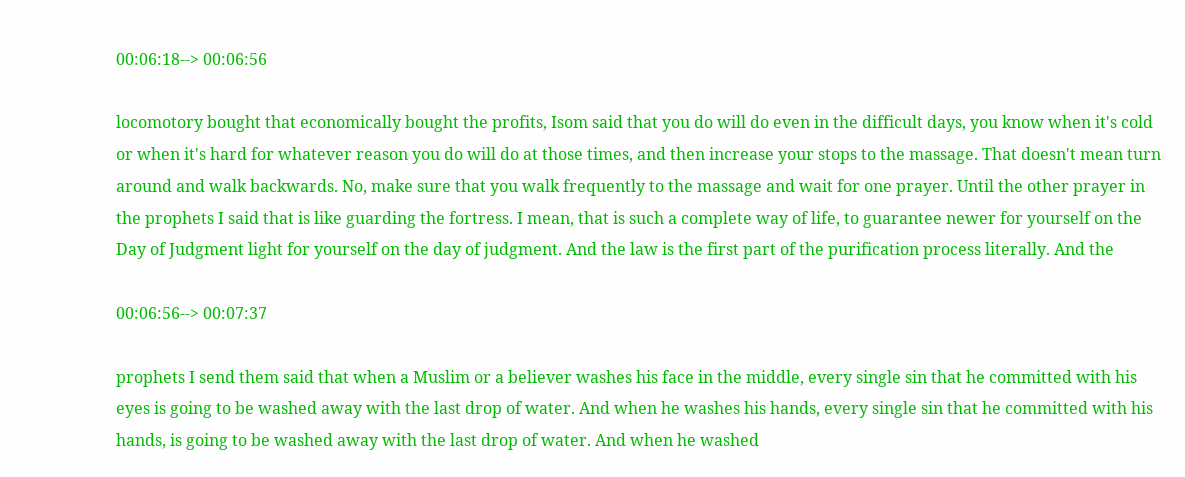00:06:18--> 00:06:56

locomotory bought that economically bought the profits, Isom said that you do will do even in the difficult days, you know when it's cold or when it's hard for whatever reason you do will do at those times, and then increase your stops to the massage. That doesn't mean turn around and walk backwards. No, make sure that you walk frequently to the massage and wait for one prayer. Until the other prayer in the prophets I said that is like guarding the fortress. I mean, that is such a complete way of life, to guarantee newer for yourself on the Day of Judgment light for yourself on the day of judgment. And the law is the first part of the purification process literally. And the

00:06:56--> 00:07:37

prophets I send them said that when a Muslim or a believer washes his face in the middle, every single sin that he committed with his eyes is going to be washed away with the last drop of water. And when he washes his hands, every single sin that he committed with his hands, is going to be washed away with the last drop of water. And when he washed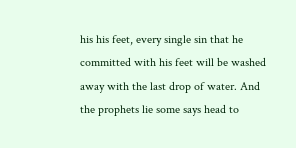his his feet, every single sin that he committed with his feet will be washed away with the last drop of water. And the prophets lie some says head to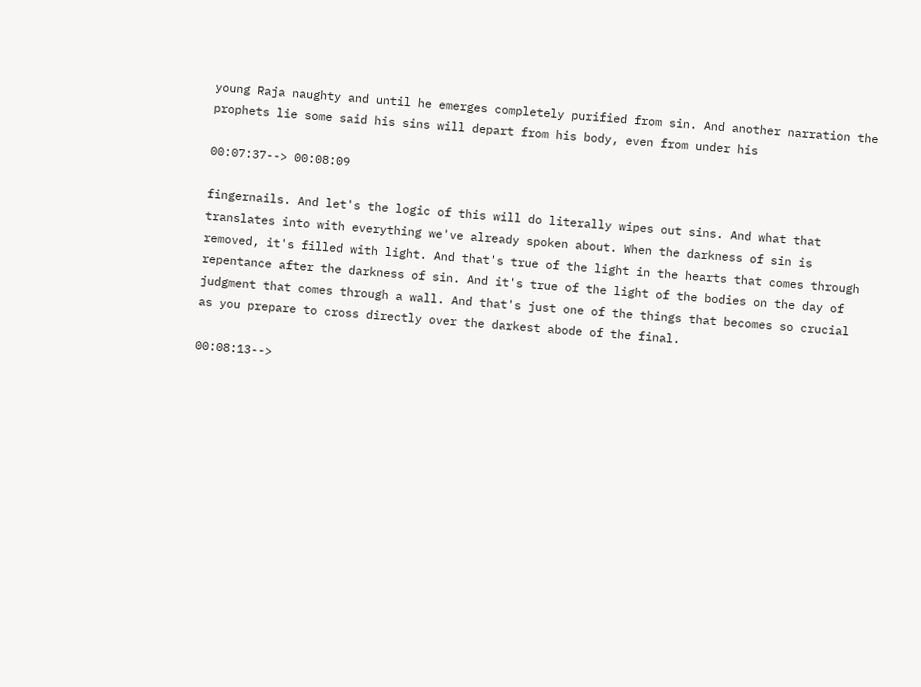young Raja naughty and until he emerges completely purified from sin. And another narration the prophets lie some said his sins will depart from his body, even from under his

00:07:37--> 00:08:09

fingernails. And let's the logic of this will do literally wipes out sins. And what that translates into with everything we've already spoken about. When the darkness of sin is removed, it's filled with light. And that's true of the light in the hearts that comes through repentance after the darkness of sin. And it's true of the light of the bodies on the day of judgment that comes through a wall. And that's just one of the things that becomes so crucial as you prepare to cross directly over the darkest abode of the final.

00:08:13-->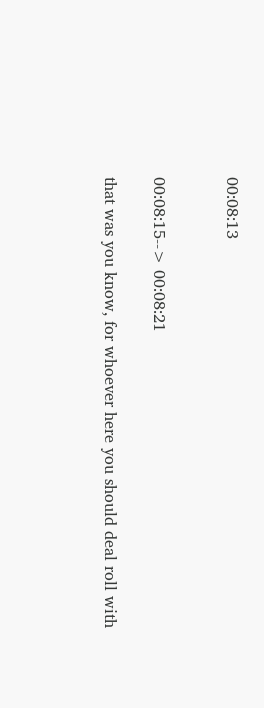00:08:13


00:08:15--> 00:08:21

that was you know, for whoever here you should deal roll with